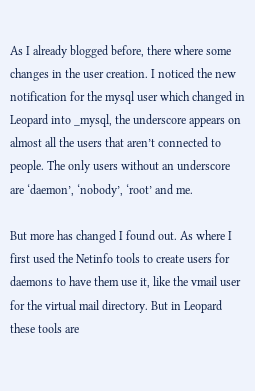As I already blogged before, there where some changes in the user creation. I noticed the new notification for the mysql user which changed in Leopard into _mysql, the underscore appears on almost all the users that aren’t connected to people. The only users without an underscore are ‘daemon’, ‘nobody’, ‘root’ and me.

But more has changed I found out. As where I first used the Netinfo tools to create users for daemons to have them use it, like the vmail user for the virtual mail directory. But in Leopard these tools are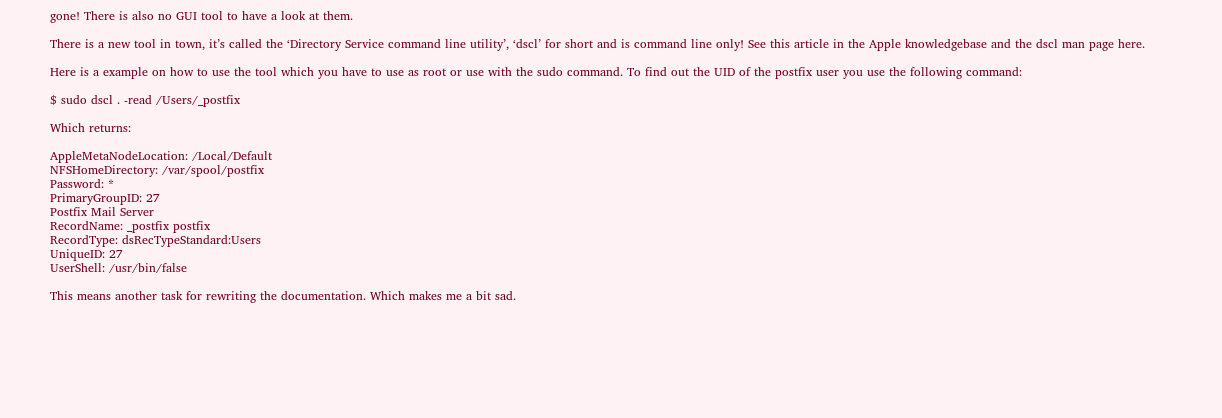gone! There is also no GUI tool to have a look at them.

There is a new tool in town, it’s called the ‘Directory Service command line utility’, ‘dscl’ for short and is command line only! See this article in the Apple knowledgebase and the dscl man page here.

Here is a example on how to use the tool which you have to use as root or use with the sudo command. To find out the UID of the postfix user you use the following command:

$ sudo dscl . -read /Users/_postfix

Which returns:

AppleMetaNodeLocation: /Local/Default
NFSHomeDirectory: /var/spool/postfix
Password: *
PrimaryGroupID: 27
Postfix Mail Server
RecordName: _postfix postfix
RecordType: dsRecTypeStandard:Users
UniqueID: 27
UserShell: /usr/bin/false

This means another task for rewriting the documentation. Which makes me a bit sad.